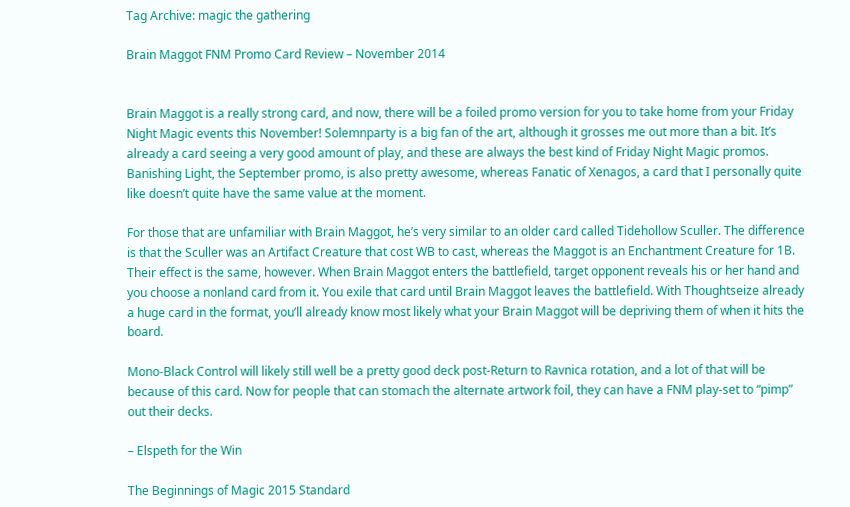Tag Archive: magic the gathering

Brain Maggot FNM Promo Card Review – November 2014


Brain Maggot is a really strong card, and now, there will be a foiled promo version for you to take home from your Friday Night Magic events this November! Solemnparty is a big fan of the art, although it grosses me out more than a bit. It’s already a card seeing a very good amount of play, and these are always the best kind of Friday Night Magic promos. Banishing Light, the September promo, is also pretty awesome, whereas Fanatic of Xenagos, a card that I personally quite like doesn’t quite have the same value at the moment.

For those that are unfamiliar with Brain Maggot, he’s very similar to an older card called Tidehollow Sculler. The difference is that the Sculler was an Artifact Creature that cost WB to cast, whereas the Maggot is an Enchantment Creature for 1B. Their effect is the same, however. When Brain Maggot enters the battlefield, target opponent reveals his or her hand and you choose a nonland card from it. You exile that card until Brain Maggot leaves the battlefield. With Thoughtseize already a huge card in the format, you’ll already know most likely what your Brain Maggot will be depriving them of when it hits the board.

Mono-Black Control will likely still well be a pretty good deck post-Return to Ravnica rotation, and a lot of that will be because of this card. Now for people that can stomach the alternate artwork foil, they can have a FNM play-set to “pimp” out their decks.

– Elspeth for the Win

The Beginnings of Magic 2015 Standard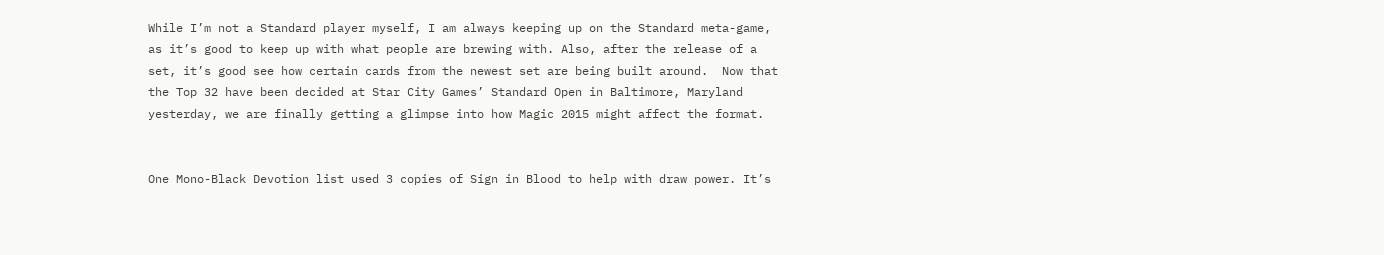While I’m not a Standard player myself, I am always keeping up on the Standard meta-game, as it’s good to keep up with what people are brewing with. Also, after the release of a set, it’s good see how certain cards from the newest set are being built around.  Now that the Top 32 have been decided at Star City Games’ Standard Open in Baltimore, Maryland yesterday, we are finally getting a glimpse into how Magic 2015 might affect the format.


One Mono-Black Devotion list used 3 copies of Sign in Blood to help with draw power. It’s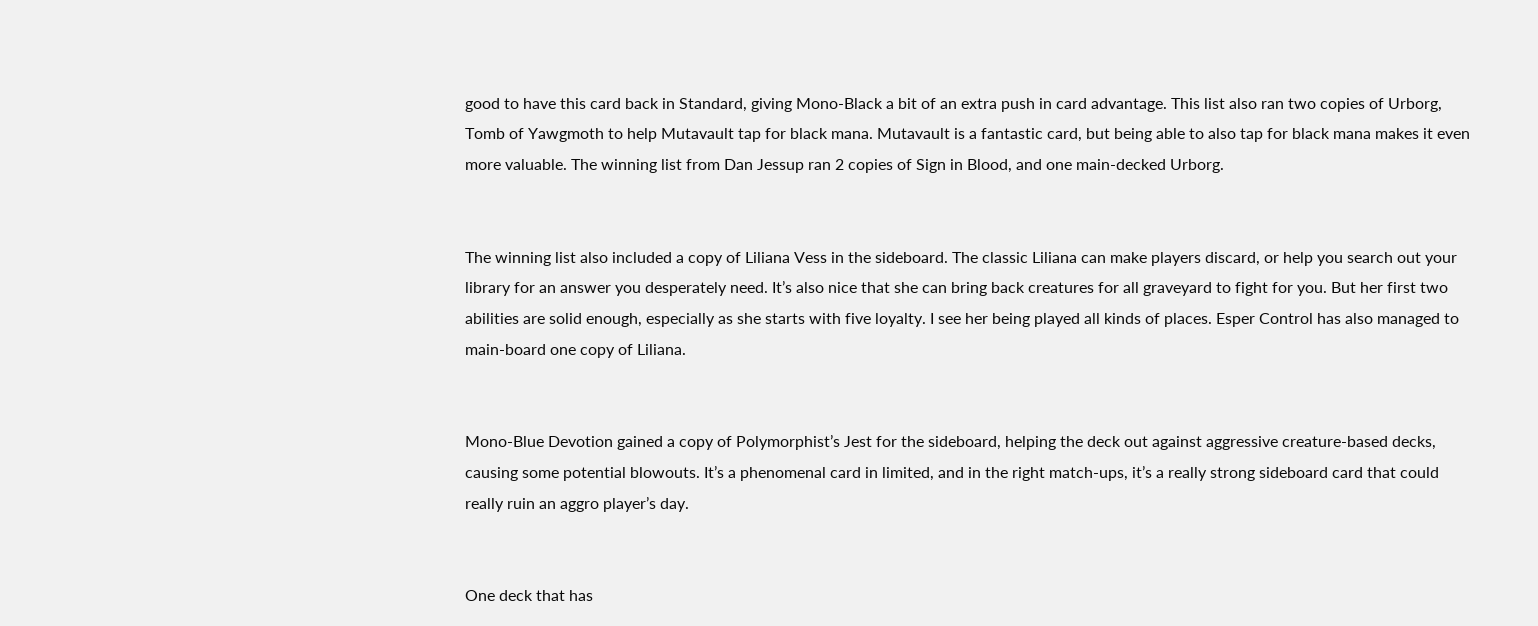good to have this card back in Standard, giving Mono-Black a bit of an extra push in card advantage. This list also ran two copies of Urborg, Tomb of Yawgmoth to help Mutavault tap for black mana. Mutavault is a fantastic card, but being able to also tap for black mana makes it even more valuable. The winning list from Dan Jessup ran 2 copies of Sign in Blood, and one main-decked Urborg.


The winning list also included a copy of Liliana Vess in the sideboard. The classic Liliana can make players discard, or help you search out your library for an answer you desperately need. It’s also nice that she can bring back creatures for all graveyard to fight for you. But her first two abilities are solid enough, especially as she starts with five loyalty. I see her being played all kinds of places. Esper Control has also managed to main-board one copy of Liliana.


Mono-Blue Devotion gained a copy of Polymorphist’s Jest for the sideboard, helping the deck out against aggressive creature-based decks, causing some potential blowouts. It’s a phenomenal card in limited, and in the right match-ups, it’s a really strong sideboard card that could really ruin an aggro player’s day.


One deck that has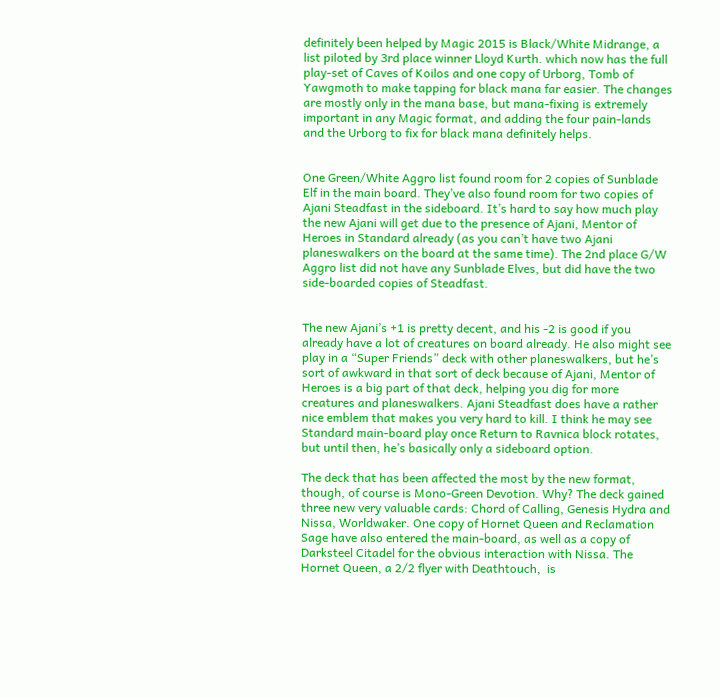definitely been helped by Magic 2015 is Black/White Midrange, a list piloted by 3rd place winner Lloyd Kurth. which now has the full play-set of Caves of Koilos and one copy of Urborg, Tomb of Yawgmoth to make tapping for black mana far easier. The changes are mostly only in the mana base, but mana-fixing is extremely important in any Magic format, and adding the four pain-lands and the Urborg to fix for black mana definitely helps.


One Green/White Aggro list found room for 2 copies of Sunblade Elf in the main board. They’ve also found room for two copies of Ajani Steadfast in the sideboard. It’s hard to say how much play the new Ajani will get due to the presence of Ajani, Mentor of Heroes in Standard already (as you can’t have two Ajani planeswalkers on the board at the same time). The 2nd place G/W Aggro list did not have any Sunblade Elves, but did have the two side-boarded copies of Steadfast.


The new Ajani’s +1 is pretty decent, and his -2 is good if you already have a lot of creatures on board already. He also might see play in a “Super Friends” deck with other planeswalkers, but he’s sort of awkward in that sort of deck because of Ajani, Mentor of Heroes is a big part of that deck, helping you dig for more creatures and planeswalkers. Ajani Steadfast does have a rather nice emblem that makes you very hard to kill. I think he may see Standard main-board play once Return to Ravnica block rotates, but until then, he’s basically only a sideboard option.

The deck that has been affected the most by the new format, though, of course is Mono-Green Devotion. Why? The deck gained three new very valuable cards: Chord of Calling, Genesis Hydra and Nissa, Worldwaker. One copy of Hornet Queen and Reclamation Sage have also entered the main-board, as well as a copy of Darksteel Citadel for the obvious interaction with Nissa. The Hornet Queen, a 2/2 flyer with Deathtouch,  is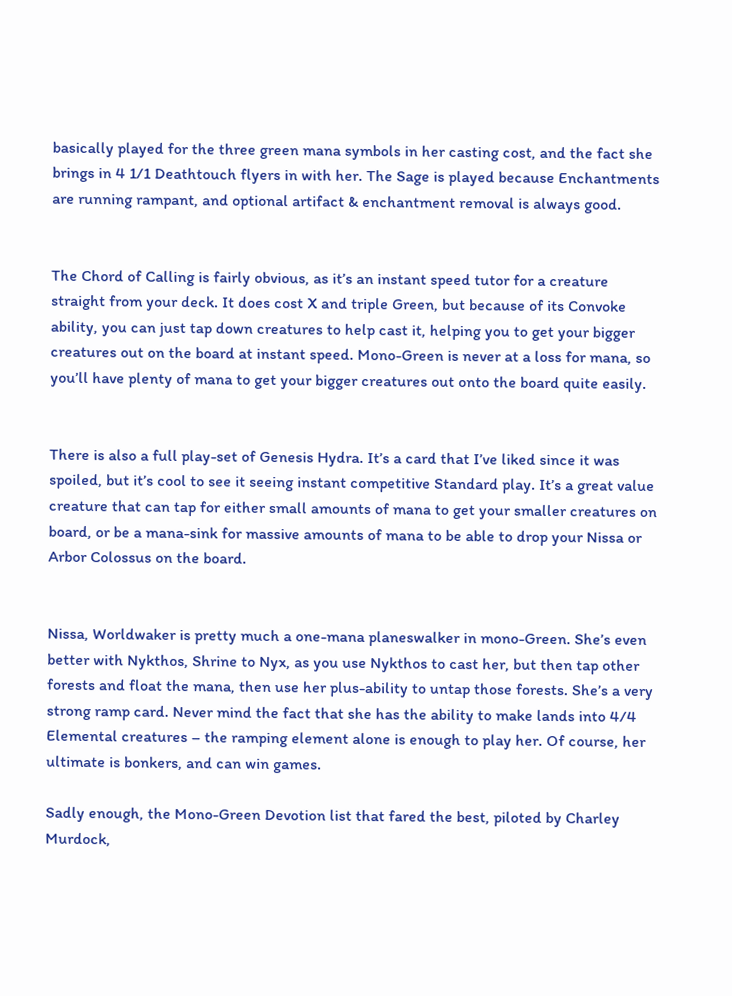basically played for the three green mana symbols in her casting cost, and the fact she brings in 4 1/1 Deathtouch flyers in with her. The Sage is played because Enchantments are running rampant, and optional artifact & enchantment removal is always good.


The Chord of Calling is fairly obvious, as it’s an instant speed tutor for a creature straight from your deck. It does cost X and triple Green, but because of its Convoke ability, you can just tap down creatures to help cast it, helping you to get your bigger creatures out on the board at instant speed. Mono-Green is never at a loss for mana, so you’ll have plenty of mana to get your bigger creatures out onto the board quite easily.


There is also a full play-set of Genesis Hydra. It’s a card that I’ve liked since it was spoiled, but it’s cool to see it seeing instant competitive Standard play. It’s a great value creature that can tap for either small amounts of mana to get your smaller creatures on board, or be a mana-sink for massive amounts of mana to be able to drop your Nissa or Arbor Colossus on the board.


Nissa, Worldwaker is pretty much a one-mana planeswalker in mono-Green. She’s even better with Nykthos, Shrine to Nyx, as you use Nykthos to cast her, but then tap other forests and float the mana, then use her plus-ability to untap those forests. She’s a very strong ramp card. Never mind the fact that she has the ability to make lands into 4/4 Elemental creatures – the ramping element alone is enough to play her. Of course, her ultimate is bonkers, and can win games.

Sadly enough, the Mono-Green Devotion list that fared the best, piloted by Charley Murdock,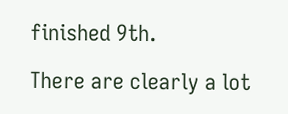finished 9th.

There are clearly a lot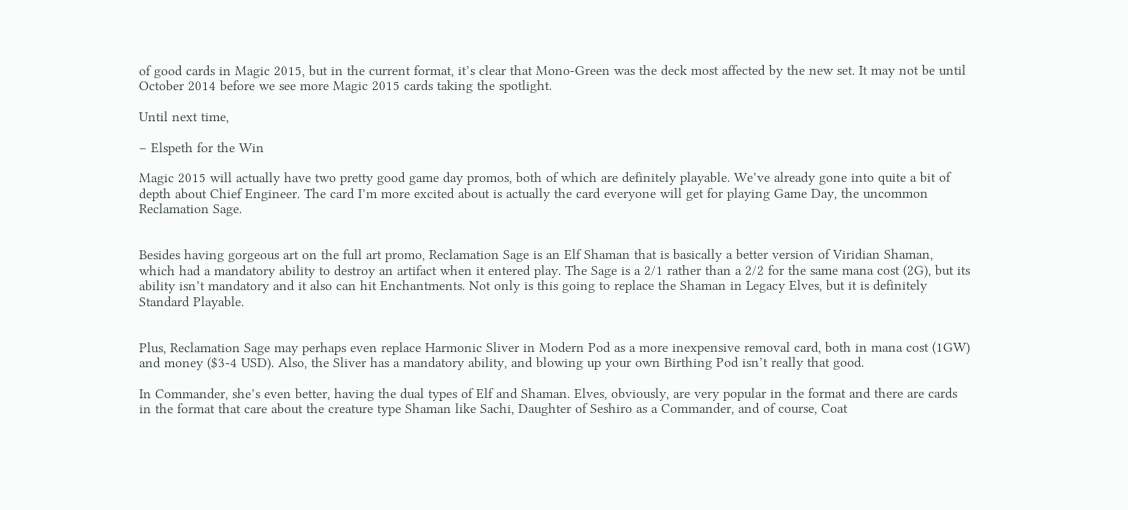of good cards in Magic 2015, but in the current format, it’s clear that Mono-Green was the deck most affected by the new set. It may not be until October 2014 before we see more Magic 2015 cards taking the spotlight.

Until next time,

– Elspeth for the Win

Magic 2015 will actually have two pretty good game day promos, both of which are definitely playable. We’ve already gone into quite a bit of depth about Chief Engineer. The card I’m more excited about is actually the card everyone will get for playing Game Day, the uncommon Reclamation Sage.


Besides having gorgeous art on the full art promo, Reclamation Sage is an Elf Shaman that is basically a better version of Viridian Shaman, which had a mandatory ability to destroy an artifact when it entered play. The Sage is a 2/1 rather than a 2/2 for the same mana cost (2G), but its ability isn’t mandatory and it also can hit Enchantments. Not only is this going to replace the Shaman in Legacy Elves, but it is definitely Standard Playable.


Plus, Reclamation Sage may perhaps even replace Harmonic Sliver in Modern Pod as a more inexpensive removal card, both in mana cost (1GW) and money ($3-4 USD). Also, the Sliver has a mandatory ability, and blowing up your own Birthing Pod isn’t really that good.

In Commander, she’s even better, having the dual types of Elf and Shaman. Elves, obviously, are very popular in the format and there are cards in the format that care about the creature type Shaman like Sachi, Daughter of Seshiro as a Commander, and of course, Coat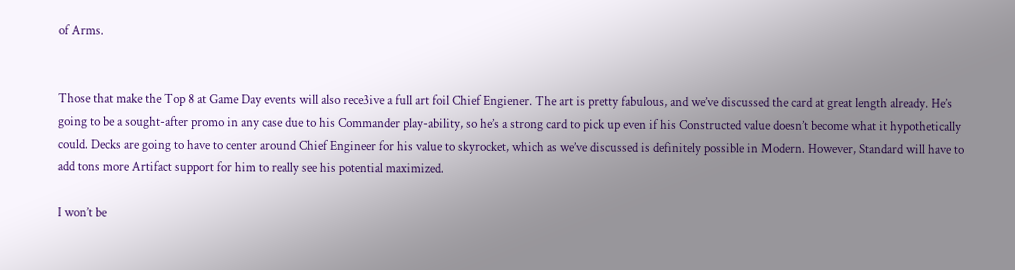of Arms.


Those that make the Top 8 at Game Day events will also rece3ive a full art foil Chief Engiener. The art is pretty fabulous, and we’ve discussed the card at great length already. He’s going to be a sought-after promo in any case due to his Commander play-ability, so he’s a strong card to pick up even if his Constructed value doesn’t become what it hypothetically could. Decks are going to have to center around Chief Engineer for his value to skyrocket, which as we’ve discussed is definitely possible in Modern. However, Standard will have to add tons more Artifact support for him to really see his potential maximized.

I won’t be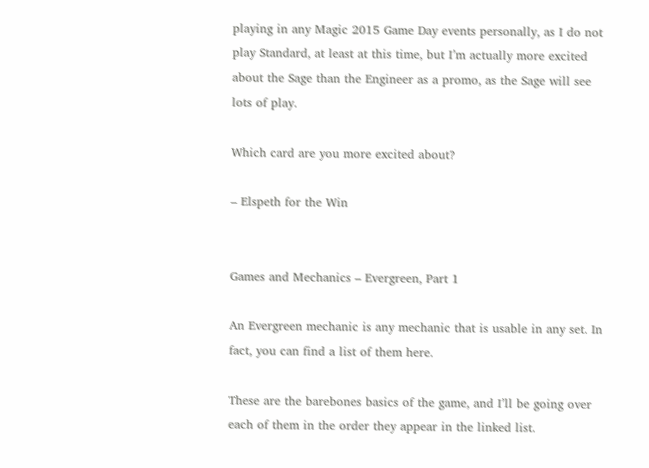playing in any Magic 2015 Game Day events personally, as I do not play Standard, at least at this time, but I’m actually more excited about the Sage than the Engineer as a promo, as the Sage will see lots of play.

Which card are you more excited about?

– Elspeth for the Win


Games and Mechanics – Evergreen, Part 1

An Evergreen mechanic is any mechanic that is usable in any set. In fact, you can find a list of them here.

These are the barebones basics of the game, and I’ll be going over each of them in the order they appear in the linked list.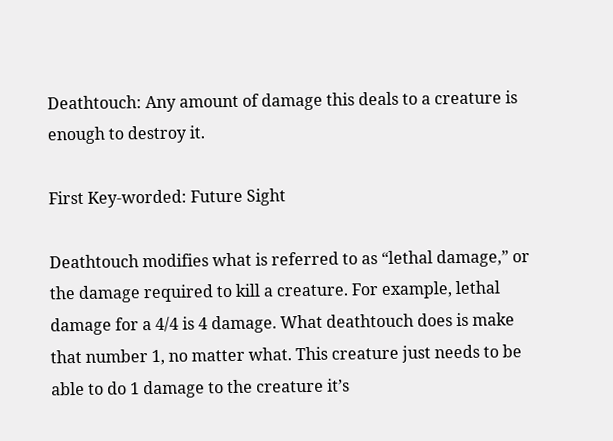Deathtouch: Any amount of damage this deals to a creature is enough to destroy it.

First Key-worded: Future Sight

Deathtouch modifies what is referred to as “lethal damage,” or the damage required to kill a creature. For example, lethal damage for a 4/4 is 4 damage. What deathtouch does is make that number 1, no matter what. This creature just needs to be able to do 1 damage to the creature it’s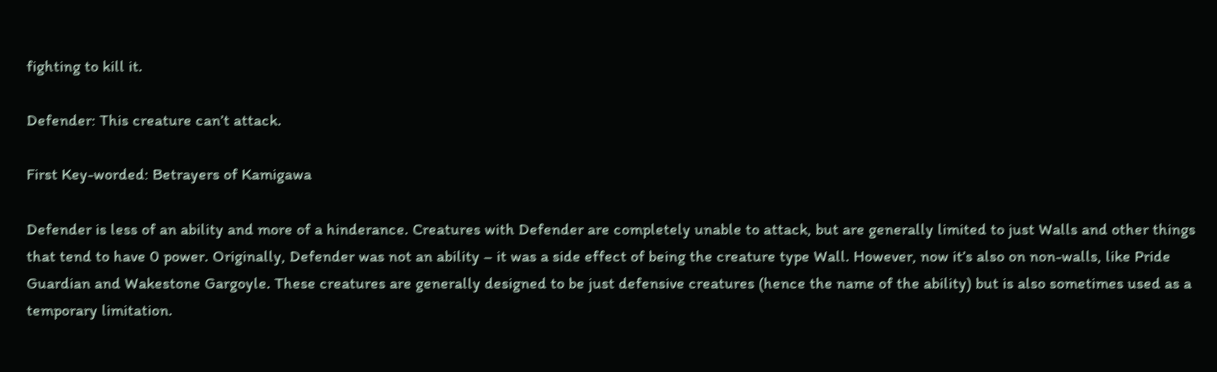fighting to kill it.

Defender: This creature can’t attack.

First Key-worded: Betrayers of Kamigawa

Defender is less of an ability and more of a hinderance. Creatures with Defender are completely unable to attack, but are generally limited to just Walls and other things that tend to have 0 power. Originally, Defender was not an ability – it was a side effect of being the creature type Wall. However, now it’s also on non-walls, like Pride Guardian and Wakestone Gargoyle. These creatures are generally designed to be just defensive creatures (hence the name of the ability) but is also sometimes used as a temporary limitation.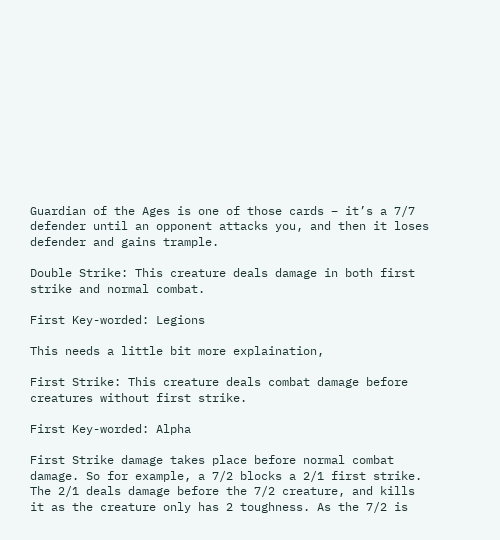Guardian of the Ages is one of those cards – it’s a 7/7 defender until an opponent attacks you, and then it loses defender and gains trample.

Double Strike: This creature deals damage in both first strike and normal combat.

First Key-worded: Legions

This needs a little bit more explaination,

First Strike: This creature deals combat damage before creatures without first strike.

First Key-worded: Alpha

First Strike damage takes place before normal combat damage. So for example, a 7/2 blocks a 2/1 first strike. The 2/1 deals damage before the 7/2 creature, and kills it as the creature only has 2 toughness. As the 7/2 is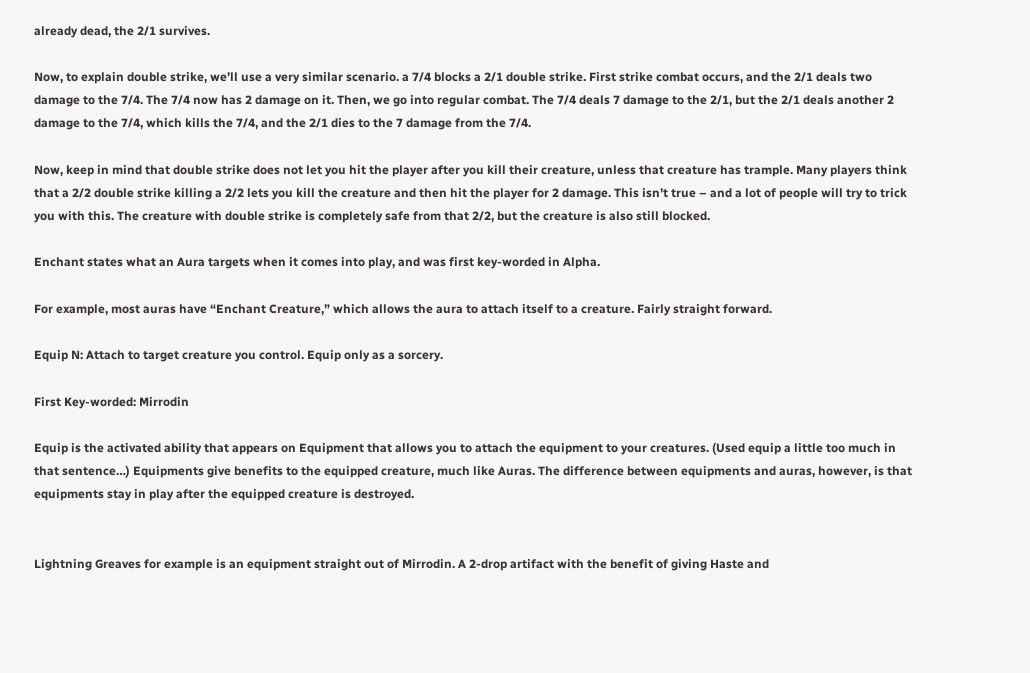already dead, the 2/1 survives.

Now, to explain double strike, we’ll use a very similar scenario. a 7/4 blocks a 2/1 double strike. First strike combat occurs, and the 2/1 deals two damage to the 7/4. The 7/4 now has 2 damage on it. Then, we go into regular combat. The 7/4 deals 7 damage to the 2/1, but the 2/1 deals another 2 damage to the 7/4, which kills the 7/4, and the 2/1 dies to the 7 damage from the 7/4.

Now, keep in mind that double strike does not let you hit the player after you kill their creature, unless that creature has trample. Many players think that a 2/2 double strike killing a 2/2 lets you kill the creature and then hit the player for 2 damage. This isn’t true – and a lot of people will try to trick you with this. The creature with double strike is completely safe from that 2/2, but the creature is also still blocked.

Enchant states what an Aura targets when it comes into play, and was first key-worded in Alpha.

For example, most auras have “Enchant Creature,” which allows the aura to attach itself to a creature. Fairly straight forward.

Equip N: Attach to target creature you control. Equip only as a sorcery.

First Key-worded: Mirrodin

Equip is the activated ability that appears on Equipment that allows you to attach the equipment to your creatures. (Used equip a little too much in that sentence…) Equipments give benefits to the equipped creature, much like Auras. The difference between equipments and auras, however, is that equipments stay in play after the equipped creature is destroyed.


Lightning Greaves for example is an equipment straight out of Mirrodin. A 2-drop artifact with the benefit of giving Haste and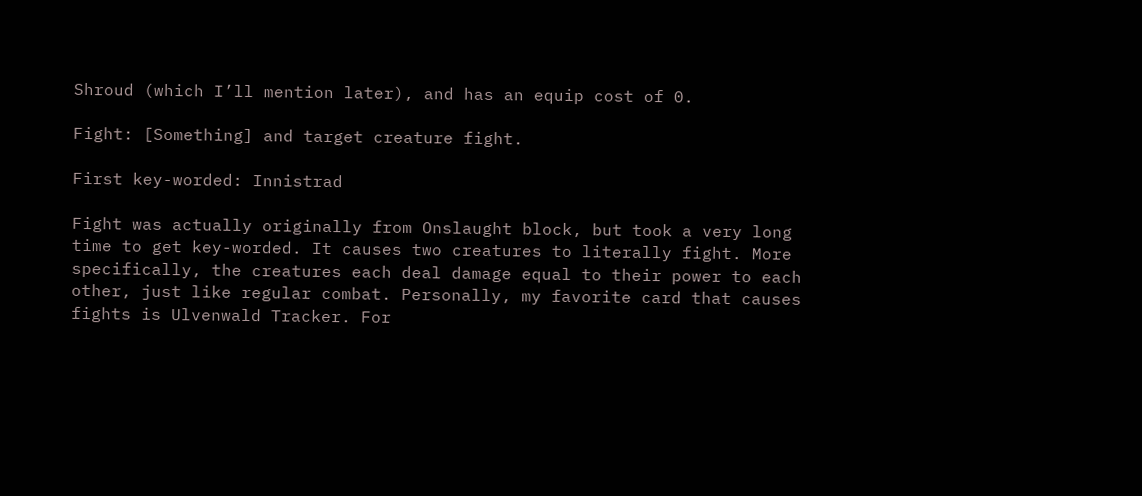Shroud (which I’ll mention later), and has an equip cost of 0.

Fight: [Something] and target creature fight.

First key-worded: Innistrad

Fight was actually originally from Onslaught block, but took a very long time to get key-worded. It causes two creatures to literally fight. More specifically, the creatures each deal damage equal to their power to each other, just like regular combat. Personally, my favorite card that causes fights is Ulvenwald Tracker. For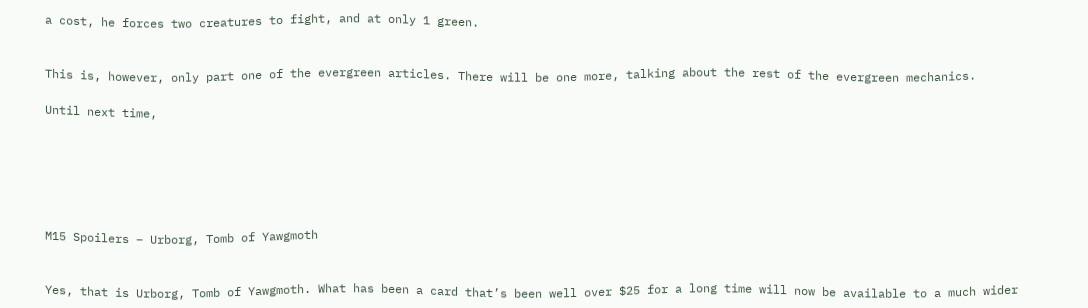a cost, he forces two creatures to fight, and at only 1 green.


This is, however, only part one of the evergreen articles. There will be one more, talking about the rest of the evergreen mechanics.

Until next time,






M15 Spoilers – Urborg, Tomb of Yawgmoth


Yes, that is Urborg, Tomb of Yawgmoth. What has been a card that’s been well over $25 for a long time will now be available to a much wider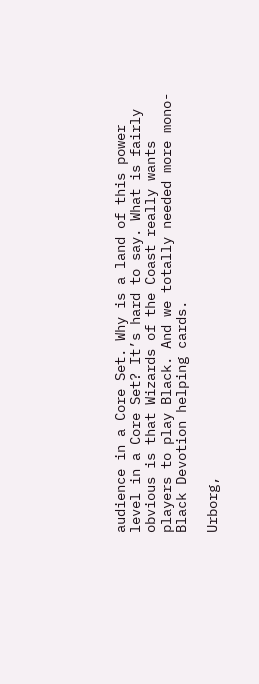audience in a Core Set. Why is a land of this power level in a Core Set? It’s hard to say. What is fairly obvious is that Wizards of the Coast really wants players to play Black. And we totally needed more mono-Black Devotion helping cards.

Urborg,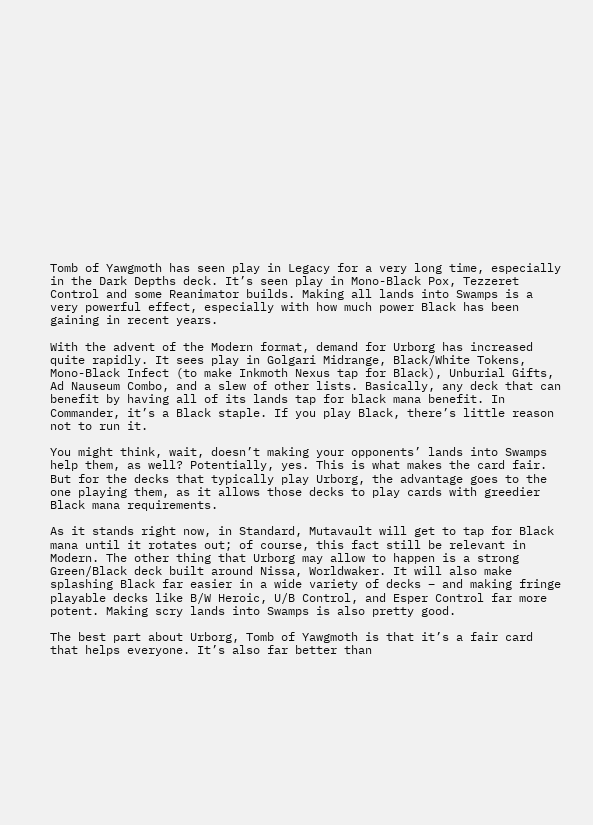Tomb of Yawgmoth has seen play in Legacy for a very long time, especially in the Dark Depths deck. It’s seen play in Mono-Black Pox, Tezzeret Control and some Reanimator builds. Making all lands into Swamps is a very powerful effect, especially with how much power Black has been gaining in recent years.

With the advent of the Modern format, demand for Urborg has increased quite rapidly. It sees play in Golgari Midrange, Black/White Tokens, Mono-Black Infect (to make Inkmoth Nexus tap for Black), Unburial Gifts, Ad Nauseum Combo, and a slew of other lists. Basically, any deck that can benefit by having all of its lands tap for black mana benefit. In Commander, it’s a Black staple. If you play Black, there’s little reason not to run it.

You might think, wait, doesn’t making your opponents’ lands into Swamps help them, as well? Potentially, yes. This is what makes the card fair. But for the decks that typically play Urborg, the advantage goes to the one playing them, as it allows those decks to play cards with greedier Black mana requirements.

As it stands right now, in Standard, Mutavault will get to tap for Black mana until it rotates out; of course, this fact still be relevant in Modern. The other thing that Urborg may allow to happen is a strong Green/Black deck built around Nissa, Worldwaker. It will also make splashing Black far easier in a wide variety of decks – and making fringe playable decks like B/W Heroic, U/B Control, and Esper Control far more potent. Making scry lands into Swamps is also pretty good.

The best part about Urborg, Tomb of Yawgmoth is that it’s a fair card that helps everyone. It’s also far better than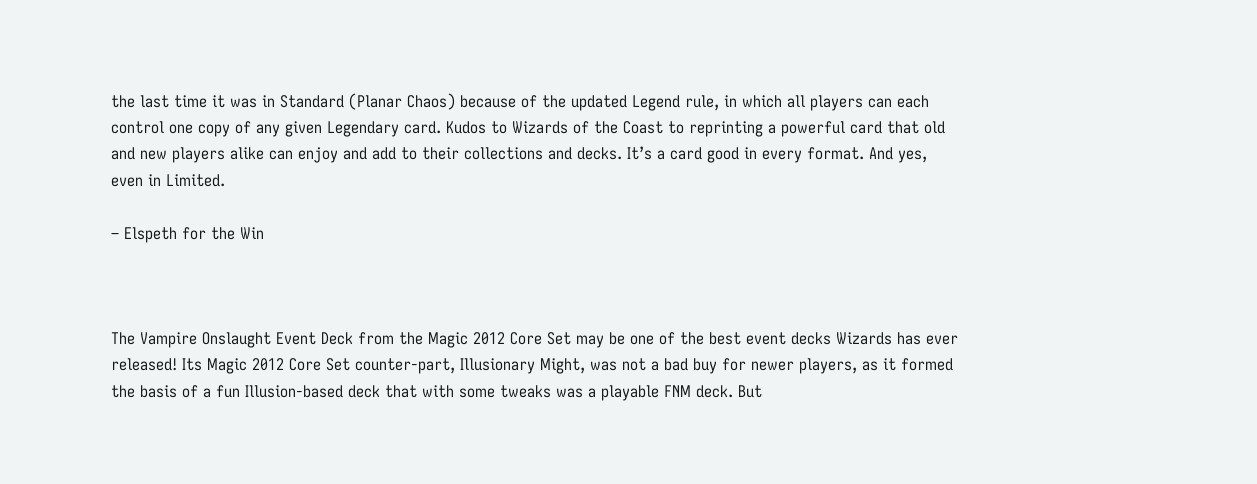the last time it was in Standard (Planar Chaos) because of the updated Legend rule, in which all players can each control one copy of any given Legendary card. Kudos to Wizards of the Coast to reprinting a powerful card that old and new players alike can enjoy and add to their collections and decks. It’s a card good in every format. And yes, even in Limited.

– Elspeth for the Win



The Vampire Onslaught Event Deck from the Magic 2012 Core Set may be one of the best event decks Wizards has ever released! Its Magic 2012 Core Set counter-part, Illusionary Might, was not a bad buy for newer players, as it formed the basis of a fun Illusion-based deck that with some tweaks was a playable FNM deck. But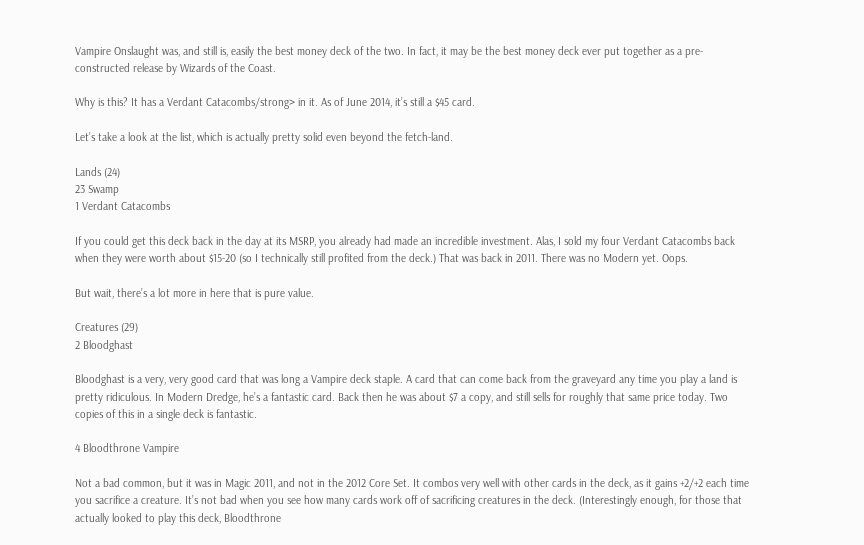Vampire Onslaught was, and still is, easily the best money deck of the two. In fact, it may be the best money deck ever put together as a pre-constructed release by Wizards of the Coast.

Why is this? It has a Verdant Catacombs/strong> in it. As of June 2014, it’s still a $45 card.

Let’s take a look at the list, which is actually pretty solid even beyond the fetch-land.

Lands (24)
23 Swamp
1 Verdant Catacombs

If you could get this deck back in the day at its MSRP, you already had made an incredible investment. Alas, I sold my four Verdant Catacombs back when they were worth about $15-20 (so I technically still profited from the deck.) That was back in 2011. There was no Modern yet. Oops.

But wait, there’s a lot more in here that is pure value.

Creatures (29)
2 Bloodghast

Bloodghast is a very, very good card that was long a Vampire deck staple. A card that can come back from the graveyard any time you play a land is pretty ridiculous. In Modern Dredge, he’s a fantastic card. Back then he was about $7 a copy, and still sells for roughly that same price today. Two copies of this in a single deck is fantastic.

4 Bloodthrone Vampire

Not a bad common, but it was in Magic 2011, and not in the 2012 Core Set. It combos very well with other cards in the deck, as it gains +2/+2 each time you sacrifice a creature. It’s not bad when you see how many cards work off of sacrificing creatures in the deck. (Interestingly enough, for those that actually looked to play this deck, Bloodthrone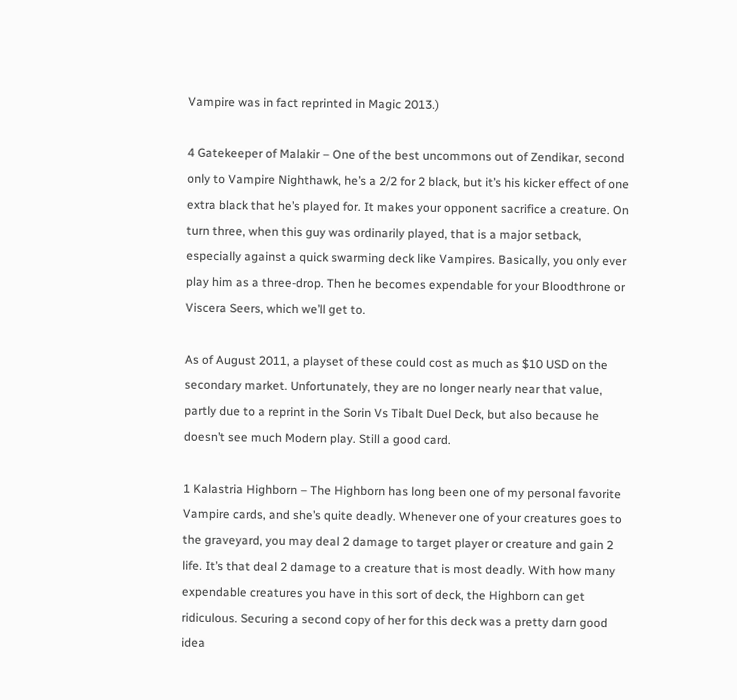Vampire was in fact reprinted in Magic 2013.)

4 Gatekeeper of Malakir – One of the best uncommons out of Zendikar, second only to Vampire Nighthawk, he’s a 2/2 for 2 black, but it’s his kicker effect of one extra black that he’s played for. It makes your opponent sacrifice a creature. On turn three, when this guy was ordinarily played, that is a major setback, especially against a quick swarming deck like Vampires. Basically, you only ever play him as a three-drop. Then he becomes expendable for your Bloodthrone or Viscera Seers, which we’ll get to.

As of August 2011, a playset of these could cost as much as $10 USD on the secondary market. Unfortunately, they are no longer nearly near that value, partly due to a reprint in the Sorin Vs Tibalt Duel Deck, but also because he doesn’t see much Modern play. Still a good card.

1 Kalastria Highborn – The Highborn has long been one of my personal favorite Vampire cards, and she’s quite deadly. Whenever one of your creatures goes to the graveyard, you may deal 2 damage to target player or creature and gain 2 life. It’s that deal 2 damage to a creature that is most deadly. With how many expendable creatures you have in this sort of deck, the Highborn can get ridiculous. Securing a second copy of her for this deck was a pretty darn good idea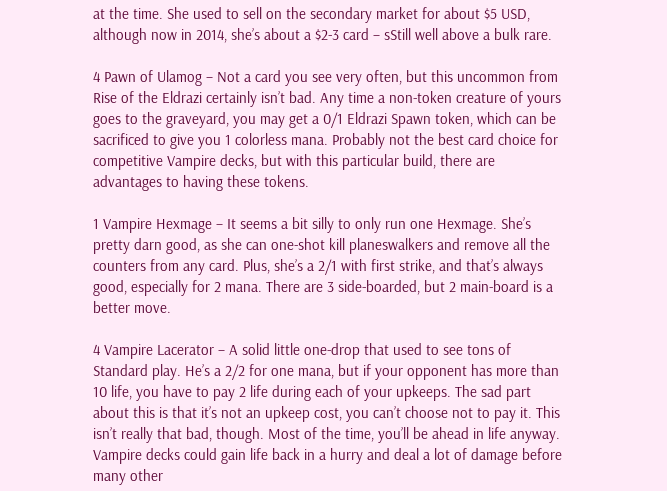at the time. She used to sell on the secondary market for about $5 USD, although now in 2014, she’s about a $2-3 card – sStill well above a bulk rare.

4 Pawn of Ulamog – Not a card you see very often, but this uncommon from Rise of the Eldrazi certainly isn’t bad. Any time a non-token creature of yours goes to the graveyard, you may get a 0/1 Eldrazi Spawn token, which can be sacrificed to give you 1 colorless mana. Probably not the best card choice for competitive Vampire decks, but with this particular build, there are advantages to having these tokens.

1 Vampire Hexmage – It seems a bit silly to only run one Hexmage. She’s pretty darn good, as she can one-shot kill planeswalkers and remove all the counters from any card. Plus, she’s a 2/1 with first strike, and that’s always good, especially for 2 mana. There are 3 side-boarded, but 2 main-board is a better move.

4 Vampire Lacerator – A solid little one-drop that used to see tons of Standard play. He’s a 2/2 for one mana, but if your opponent has more than 10 life, you have to pay 2 life during each of your upkeeps. The sad part about this is that it’s not an upkeep cost, you can’t choose not to pay it. This isn’t really that bad, though. Most of the time, you’ll be ahead in life anyway. Vampire decks could gain life back in a hurry and deal a lot of damage before many other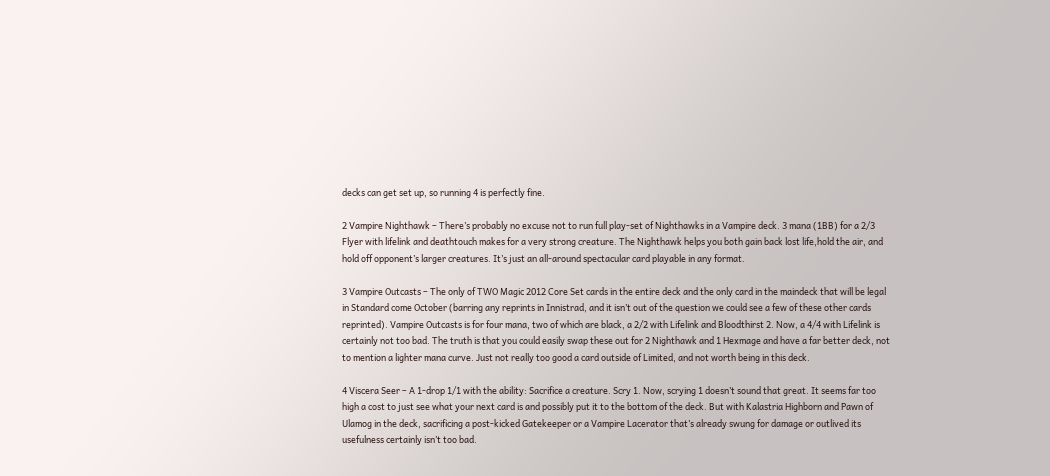decks can get set up, so running 4 is perfectly fine.

2 Vampire Nighthawk – There’s probably no excuse not to run full play-set of Nighthawks in a Vampire deck. 3 mana (1BB) for a 2/3 Flyer with lifelink and deathtouch makes for a very strong creature. The Nighthawk helps you both gain back lost life,hold the air, and hold off opponent’s larger creatures. It’s just an all-around spectacular card playable in any format.

3 Vampire Outcasts – The only of TWO Magic 2012 Core Set cards in the entire deck and the only card in the maindeck that will be legal in Standard come October (barring any reprints in Innistrad, and it isn’t out of the question we could see a few of these other cards reprinted). Vampire Outcasts is for four mana, two of which are black, a 2/2 with Lifelink and Bloodthirst 2. Now, a 4/4 with Lifelink is certainly not too bad. The truth is that you could easily swap these out for 2 Nighthawk and 1 Hexmage and have a far better deck, not to mention a lighter mana curve. Just not really too good a card outside of Limited, and not worth being in this deck.

4 Viscera Seer – A 1-drop 1/1 with the ability: Sacrifice a creature. Scry 1. Now, scrying 1 doesn’t sound that great. It seems far too high a cost to just see what your next card is and possibly put it to the bottom of the deck. But with Kalastria Highborn and Pawn of Ulamog in the deck, sacrificing a post-kicked Gatekeeper or a Vampire Lacerator that’s already swung for damage or outlived its usefulness certainly isn’t too bad.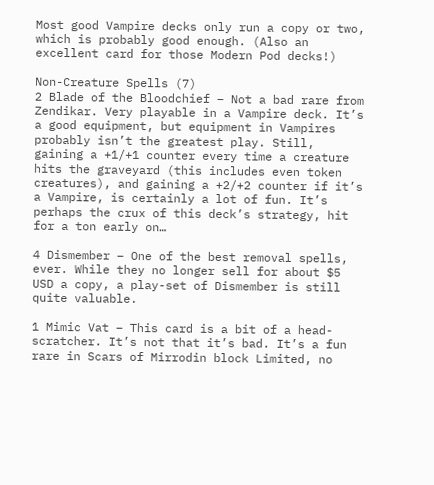Most good Vampire decks only run a copy or two, which is probably good enough. (Also an excellent card for those Modern Pod decks!)

Non-Creature Spells (7)
2 Blade of the Bloodchief – Not a bad rare from Zendikar. Very playable in a Vampire deck. It’s a good equipment, but equipment in Vampires probably isn’t the greatest play. Still, gaining a +1/+1 counter every time a creature hits the graveyard (this includes even token creatures), and gaining a +2/+2 counter if it’s a Vampire, is certainly a lot of fun. It’s perhaps the crux of this deck’s strategy, hit for a ton early on…

4 Dismember – One of the best removal spells, ever. While they no longer sell for about $5 USD a copy, a play-set of Dismember is still quite valuable.

1 Mimic Vat – This card is a bit of a head-scratcher. It’s not that it’s bad. It’s a fun rare in Scars of Mirrodin block Limited, no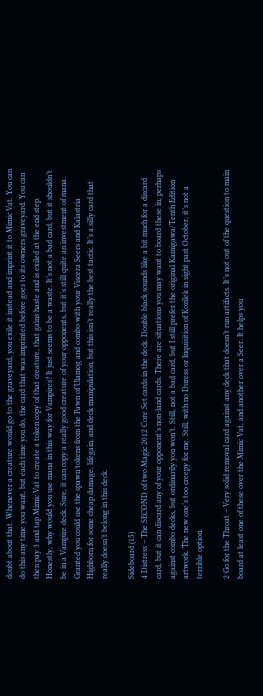doubt about that. Whenever a creature would go to the graveyard, you exile it instead and imprint it to Mimic Vat. You can do this any time you want, but each time you do, the card that was imprinted before goes to its owners graveyard. You can then pay 3 and tap Mimic Vat to create a token copy of that creature, that gains haste and is exiled at the end step. Honestly, why would you use mana in this way for Vampires? It just seems to be a waste. It’s not a bad card, but it shouldn’t be in a Vampire deck. Sure, it can copy a really good creature of your opponents, but it’s still quite an investment of mana. Granted you could use the spawn tokens from the Pawn of Ulamog and combo with your Viscera Seers and Kalastria Highborn for some cheap damage, lifegain, and deck manipulation, but this isn’t really the best tactic. It’s a silly card that really doesn’t belong in this deck.

Sideboard (15)
4 Distress – The SECOND of two Magic 2012 Core Set cards in the deck. Double black sounds like a bit much for a discard card, but it can discard any of your opponent’s non-land cards. There are situations you may want to board these in, perhaps against combo decks, but ordinarily you won’t. Still, not a bad card, but I still prefer the original Kamigawa/Tenth Edition artwork. The new one’s too creepy for me. Still, with no Duress or Inquisition of Kozilek in sight past October, it’s not a terrible option.

2 Go for the Throat – Very solid removal card against any deck that doesn’t run artifacts. It’s not out of the question to main board at least one of these over the Mimic Vat, and another over a Seer. It helps you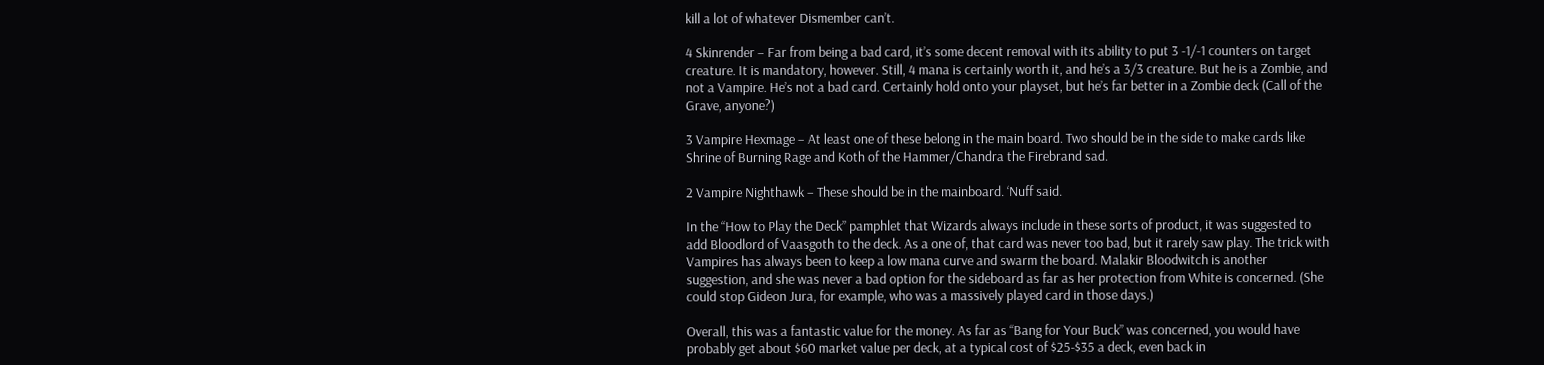kill a lot of whatever Dismember can’t.

4 Skinrender – Far from being a bad card, it’s some decent removal with its ability to put 3 -1/-1 counters on target creature. It is mandatory, however. Still, 4 mana is certainly worth it, and he’s a 3/3 creature. But he is a Zombie, and not a Vampire. He’s not a bad card. Certainly hold onto your playset, but he’s far better in a Zombie deck (Call of the Grave, anyone?)

3 Vampire Hexmage – At least one of these belong in the main board. Two should be in the side to make cards like Shrine of Burning Rage and Koth of the Hammer/Chandra the Firebrand sad.

2 Vampire Nighthawk – These should be in the mainboard. ‘Nuff said.

In the “How to Play the Deck” pamphlet that Wizards always include in these sorts of product, it was suggested to add Bloodlord of Vaasgoth to the deck. As a one of, that card was never too bad, but it rarely saw play. The trick with Vampires has always been to keep a low mana curve and swarm the board. Malakir Bloodwitch is another suggestion, and she was never a bad option for the sideboard as far as her protection from White is concerned. (She could stop Gideon Jura, for example, who was a massively played card in those days.)

Overall, this was a fantastic value for the money. As far as “Bang for Your Buck” was concerned, you would have probably get about $60 market value per deck, at a typical cost of $25-$35 a deck, even back in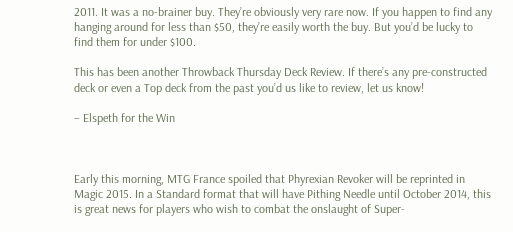2011. It was a no-brainer buy. They’re obviously very rare now. If you happen to find any hanging around for less than $50, they’re easily worth the buy. But you’d be lucky to find them for under $100.

This has been another Throwback Thursday Deck Review. If there’s any pre-constructed deck or even a Top deck from the past you’d us like to review, let us know!

– Elspeth for the Win



Early this morning, MTG France spoiled that Phyrexian Revoker will be reprinted in Magic 2015. In a Standard format that will have Pithing Needle until October 2014, this is great news for players who wish to combat the onslaught of Super-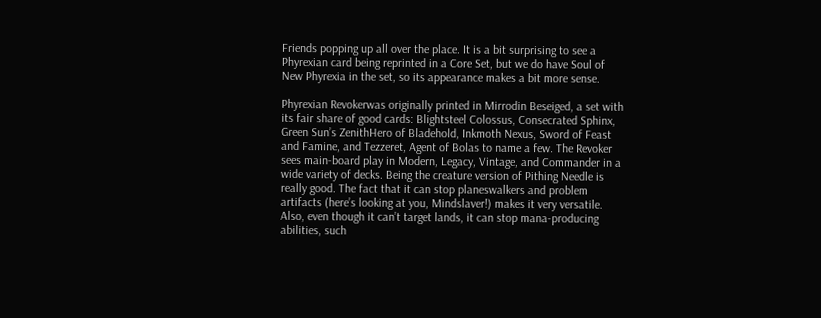Friends popping up all over the place. It is a bit surprising to see a Phyrexian card being reprinted in a Core Set, but we do have Soul of New Phyrexia in the set, so its appearance makes a bit more sense.

Phyrexian Revokerwas originally printed in Mirrodin Beseiged, a set with its fair share of good cards: Blightsteel Colossus, Consecrated Sphinx, Green Sun’s ZenithHero of Bladehold, Inkmoth Nexus, Sword of Feast and Famine, and Tezzeret, Agent of Bolas to name a few. The Revoker sees main-board play in Modern, Legacy, Vintage, and Commander in a wide variety of decks. Being the creature version of Pithing Needle is really good. The fact that it can stop planeswalkers and problem artifacts (here’s looking at you, Mindslaver!) makes it very versatile. Also, even though it can’t target lands, it can stop mana-producing abilities, such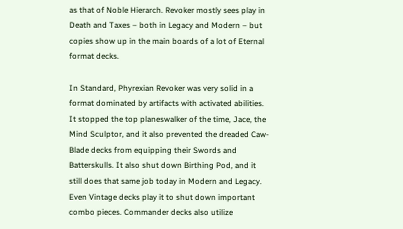as that of Noble Hierarch. Revoker mostly sees play in Death and Taxes – both in Legacy and Modern – but copies show up in the main boards of a lot of Eternal format decks.

In Standard, Phyrexian Revoker was very solid in a format dominated by artifacts with activated abilities. It stopped the top planeswalker of the time, Jace, the Mind Sculptor, and it also prevented the dreaded Caw-Blade decks from equipping their Swords and Batterskulls. It also shut down Birthing Pod, and it still does that same job today in Modern and Legacy. Even Vintage decks play it to shut down important combo pieces. Commander decks also utilize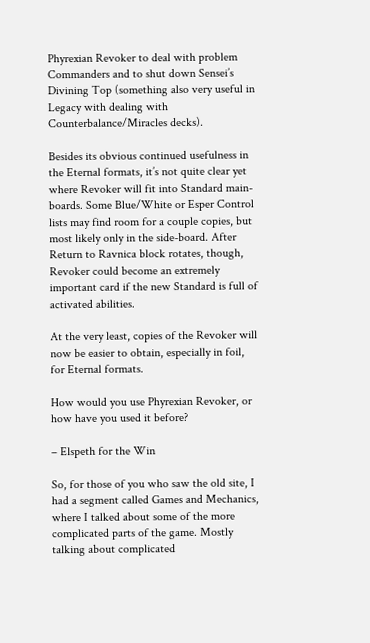Phyrexian Revoker to deal with problem Commanders and to shut down Sensei’s Divining Top (something also very useful in Legacy with dealing with Counterbalance/Miracles decks).

Besides its obvious continued usefulness in the Eternal formats, it’s not quite clear yet where Revoker will fit into Standard main-boards. Some Blue/White or Esper Control lists may find room for a couple copies, but most likely only in the side-board. After Return to Ravnica block rotates, though, Revoker could become an extremely important card if the new Standard is full of activated abilities.

At the very least, copies of the Revoker will now be easier to obtain, especially in foil, for Eternal formats.

How would you use Phyrexian Revoker, or how have you used it before?

– Elspeth for the Win

So, for those of you who saw the old site, I had a segment called Games and Mechanics, where I talked about some of the more complicated parts of the game. Mostly talking about complicated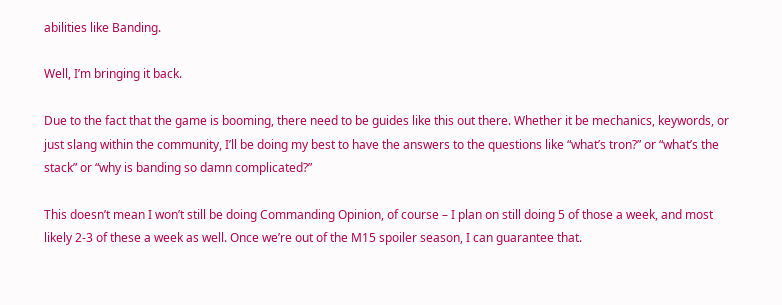abilities like Banding.

Well, I’m bringing it back.

Due to the fact that the game is booming, there need to be guides like this out there. Whether it be mechanics, keywords, or just slang within the community, I’ll be doing my best to have the answers to the questions like “what’s tron?” or “what’s the stack” or “why is banding so damn complicated?”

This doesn’t mean I won’t still be doing Commanding Opinion, of course – I plan on still doing 5 of those a week, and most likely 2-3 of these a week as well. Once we’re out of the M15 spoiler season, I can guarantee that.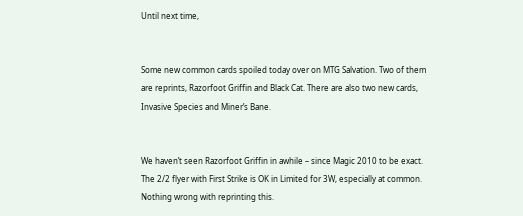Until next time,


Some new common cards spoiled today over on MTG Salvation. Two of them are reprints, Razorfoot Griffin and Black Cat. There are also two new cards, Invasive Species and Miner’s Bane.


We haven’t seen Razorfoot Griffin in awhile – since Magic 2010 to be exact. The 2/2 flyer with First Strike is OK in Limited for 3W, especially at common. Nothing wrong with reprinting this.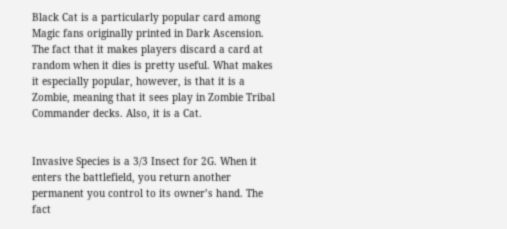Black Cat is a particularly popular card among Magic fans originally printed in Dark Ascension. The fact that it makes players discard a card at random when it dies is pretty useful. What makes it especially popular, however, is that it is a Zombie, meaning that it sees play in Zombie Tribal Commander decks. Also, it is a Cat.


Invasive Species is a 3/3 Insect for 2G. When it enters the battlefield, you return another permanent you control to its owner’s hand. The fact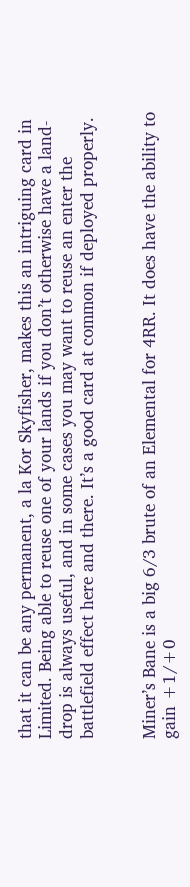that it can be any permanent, a la Kor Skyfisher, makes this an intriguing card in Limited. Being able to reuse one of your lands if you don’t otherwise have a land-drop is always useful, and in some cases you may want to reuse an enter the battlefield effect here and there. It’s a good card at common if deployed properly.


Miner’s Bane is a big 6/3 brute of an Elemental for 4RR. It does have the ability to gain +1/+0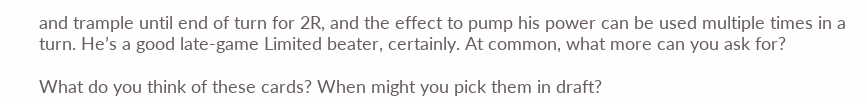and trample until end of turn for 2R, and the effect to pump his power can be used multiple times in a turn. He’s a good late-game Limited beater, certainly. At common, what more can you ask for?

What do you think of these cards? When might you pick them in draft?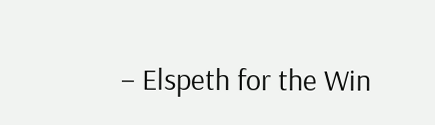– Elspeth for the Win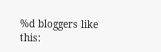%d bloggers like this: